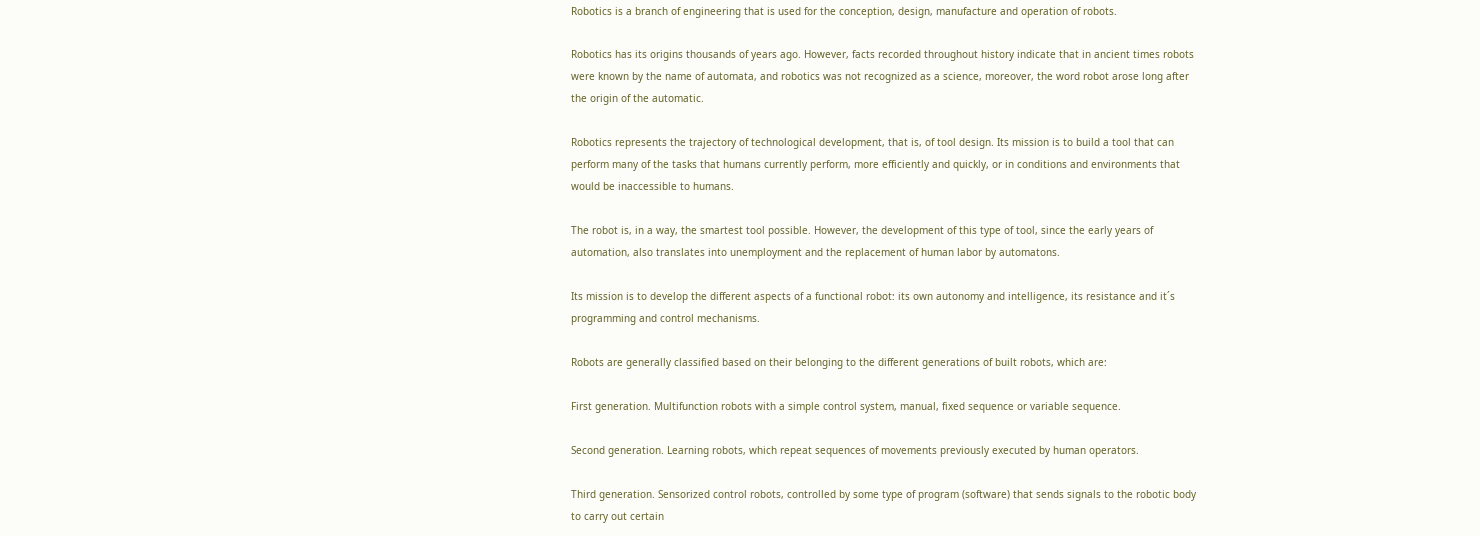Robotics is a branch of engineering that is used for the conception, design, manufacture and operation of robots.

Robotics has its origins thousands of years ago. However, facts recorded throughout history indicate that in ancient times robots were known by the name of automata, and robotics was not recognized as a science, moreover, the word robot arose long after the origin of the automatic.

Robotics represents the trajectory of technological development, that is, of tool design. Its mission is to build a tool that can perform many of the tasks that humans currently perform, more efficiently and quickly, or in conditions and environments that would be inaccessible to humans.

The robot is, in a way, the smartest tool possible. However, the development of this type of tool, since the early years of automation, also translates into unemployment and the replacement of human labor by automatons.

Its mission is to develop the different aspects of a functional robot: its own autonomy and intelligence, its resistance and it´s programming and control mechanisms.

Robots are generally classified based on their belonging to the different generations of built robots, which are:

First generation. Multifunction robots with a simple control system, manual, fixed sequence or variable sequence.

Second generation. Learning robots, which repeat sequences of movements previously executed by human operators.

Third generation. Sensorized control robots, controlled by some type of program (software) that sends signals to the robotic body to carry out certain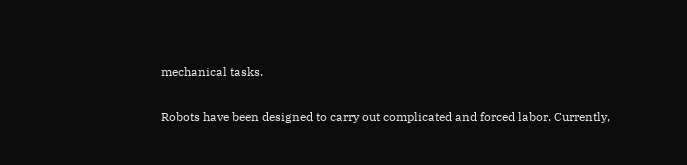mechanical tasks.

Robots have been designed to carry out complicated and forced labor. Currently,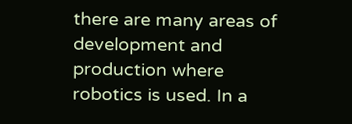there are many areas of development and production where robotics is used. In a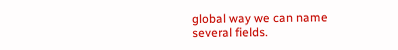global way we can name several fields.